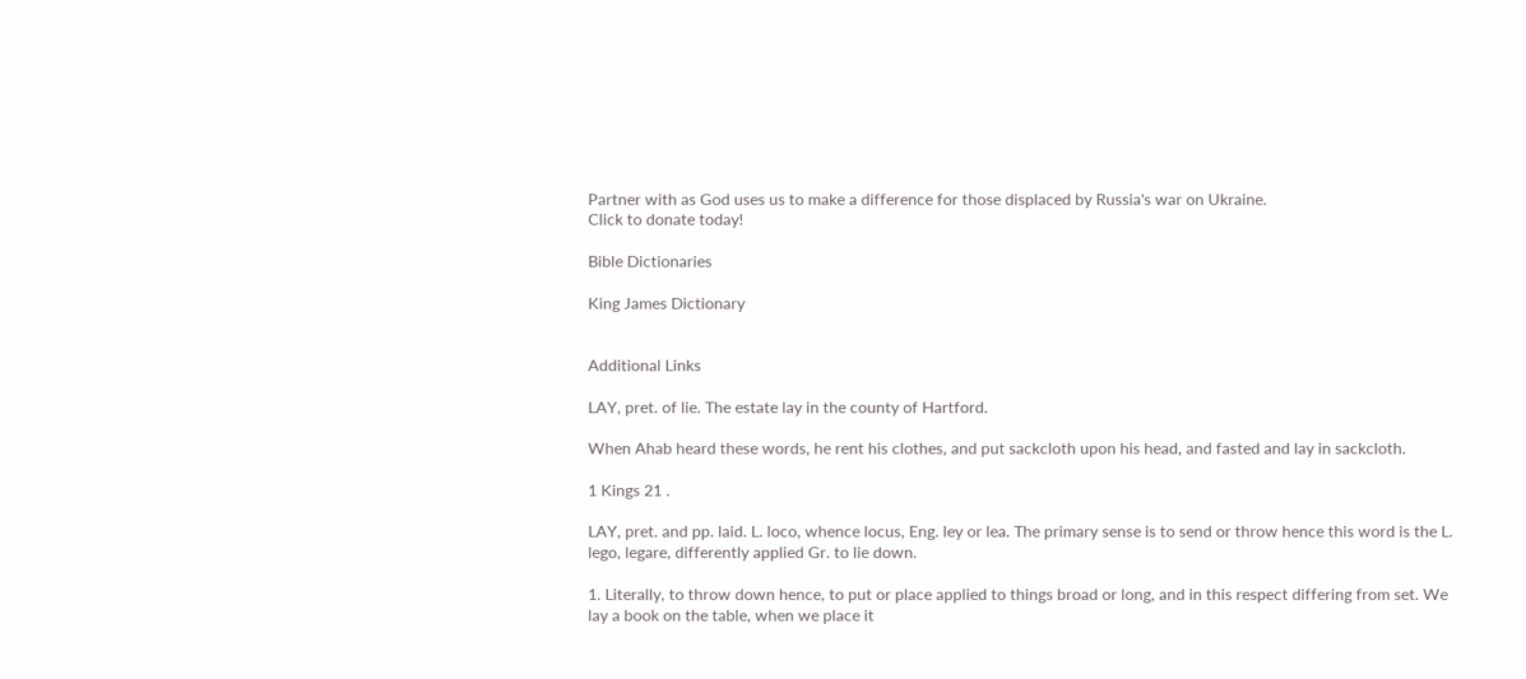Partner with as God uses us to make a difference for those displaced by Russia's war on Ukraine.
Click to donate today!

Bible Dictionaries

King James Dictionary


Additional Links

LAY, pret. of lie. The estate lay in the county of Hartford.

When Ahab heard these words, he rent his clothes, and put sackcloth upon his head, and fasted and lay in sackcloth.

1 Kings 21 .

LAY, pret. and pp. laid. L. loco, whence locus, Eng. ley or lea. The primary sense is to send or throw hence this word is the L. lego, legare, differently applied Gr. to lie down.

1. Literally, to throw down hence, to put or place applied to things broad or long, and in this respect differing from set. We lay a book on the table, when we place it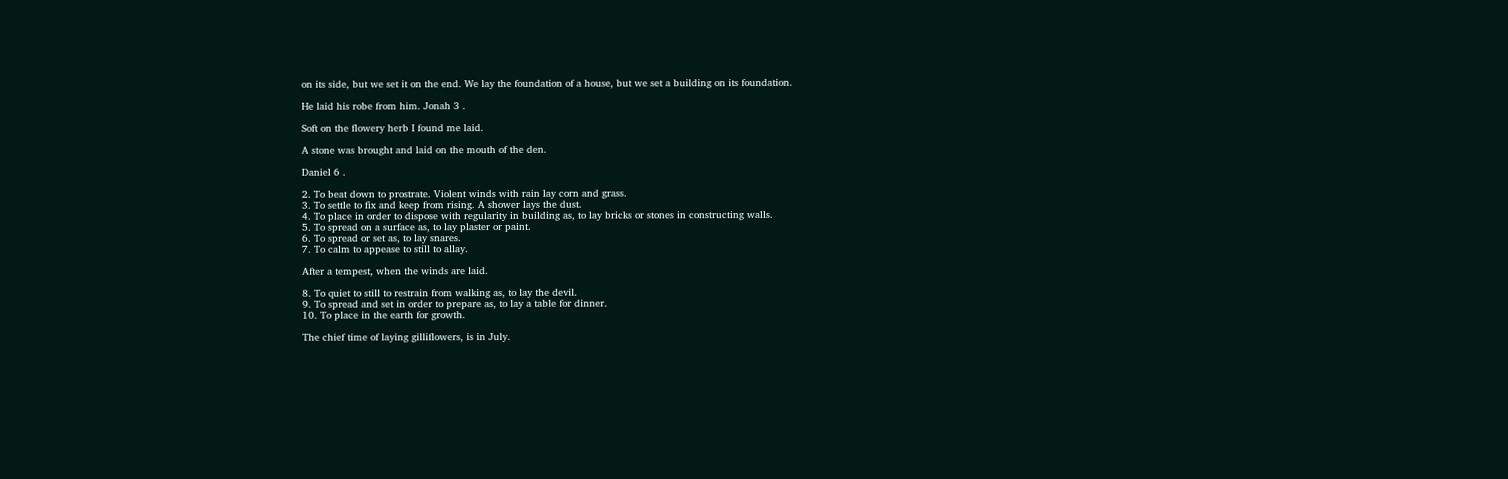on its side, but we set it on the end. We lay the foundation of a house, but we set a building on its foundation.

He laid his robe from him. Jonah 3 .

Soft on the flowery herb I found me laid.

A stone was brought and laid on the mouth of the den.

Daniel 6 .

2. To beat down to prostrate. Violent winds with rain lay corn and grass.
3. To settle to fix and keep from rising. A shower lays the dust.
4. To place in order to dispose with regularity in building as, to lay bricks or stones in constructing walls.
5. To spread on a surface as, to lay plaster or paint.
6. To spread or set as, to lay snares.
7. To calm to appease to still to allay.

After a tempest, when the winds are laid.

8. To quiet to still to restrain from walking as, to lay the devil.
9. To spread and set in order to prepare as, to lay a table for dinner.
10. To place in the earth for growth.

The chief time of laying gilliflowers, is in July.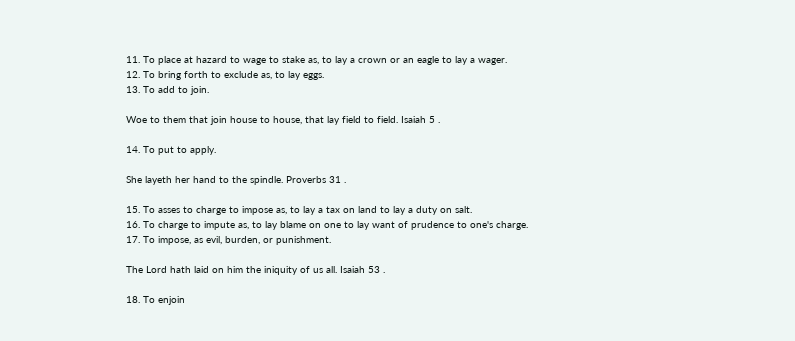11. To place at hazard to wage to stake as, to lay a crown or an eagle to lay a wager.
12. To bring forth to exclude as, to lay eggs.
13. To add to join.

Woe to them that join house to house, that lay field to field. Isaiah 5 .

14. To put to apply.

She layeth her hand to the spindle. Proverbs 31 .

15. To asses to charge to impose as, to lay a tax on land to lay a duty on salt.
16. To charge to impute as, to lay blame on one to lay want of prudence to one's charge.
17. To impose, as evil, burden, or punishment.

The Lord hath laid on him the iniquity of us all. Isaiah 53 .

18. To enjoin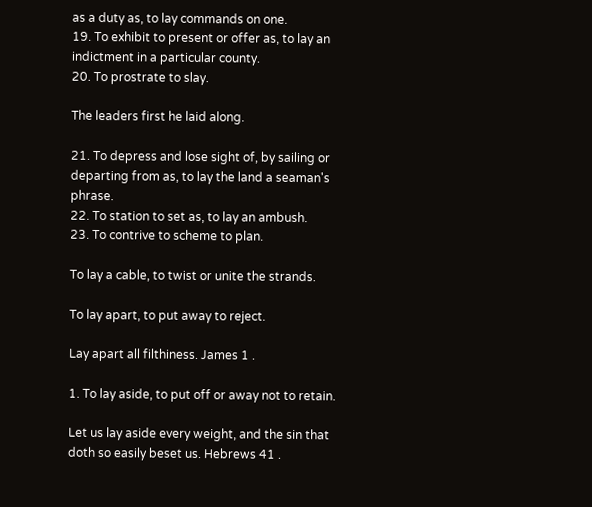as a duty as, to lay commands on one.
19. To exhibit to present or offer as, to lay an indictment in a particular county.
20. To prostrate to slay.

The leaders first he laid along.

21. To depress and lose sight of, by sailing or departing from as, to lay the land a seaman's phrase.
22. To station to set as, to lay an ambush.
23. To contrive to scheme to plan.

To lay a cable, to twist or unite the strands.

To lay apart, to put away to reject.

Lay apart all filthiness. James 1 .

1. To lay aside, to put off or away not to retain.

Let us lay aside every weight, and the sin that doth so easily beset us. Hebrews 41 .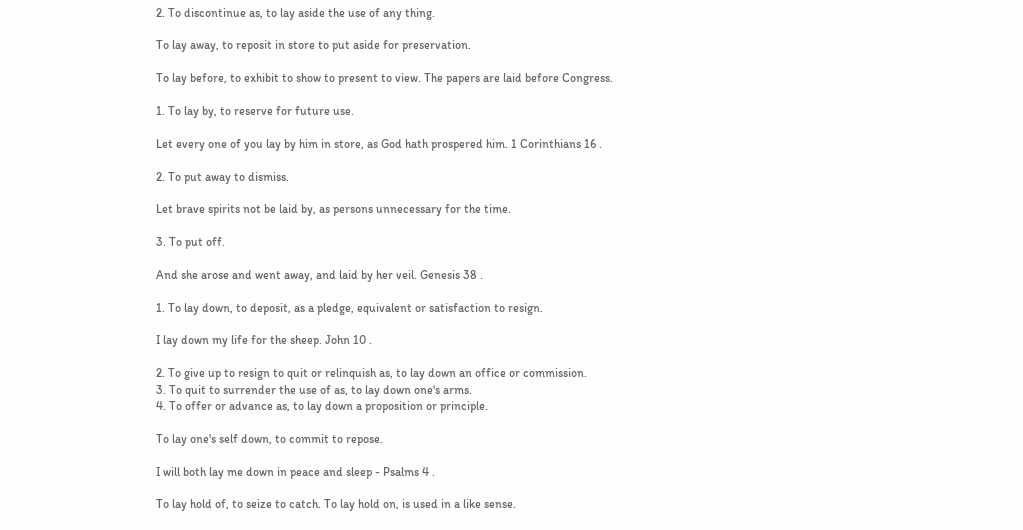2. To discontinue as, to lay aside the use of any thing.

To lay away, to reposit in store to put aside for preservation.

To lay before, to exhibit to show to present to view. The papers are laid before Congress.

1. To lay by, to reserve for future use.

Let every one of you lay by him in store, as God hath prospered him. 1 Corinthians 16 .

2. To put away to dismiss.

Let brave spirits not be laid by, as persons unnecessary for the time.

3. To put off.

And she arose and went away, and laid by her veil. Genesis 38 .

1. To lay down, to deposit, as a pledge, equivalent or satisfaction to resign.

I lay down my life for the sheep. John 10 .

2. To give up to resign to quit or relinquish as, to lay down an office or commission.
3. To quit to surrender the use of as, to lay down one's arms.
4. To offer or advance as, to lay down a proposition or principle.

To lay one's self down, to commit to repose.

I will both lay me down in peace and sleep - Psalms 4 .

To lay hold of, to seize to catch. To lay hold on, is used in a like sense.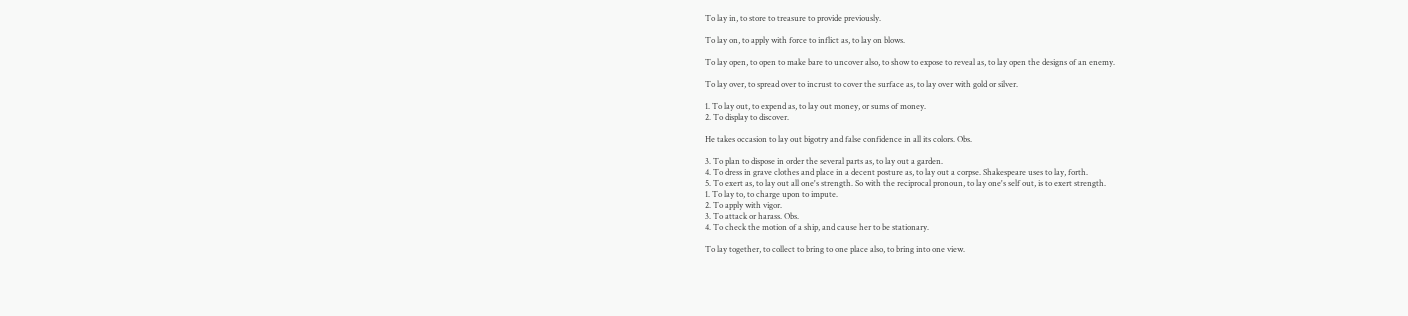To lay in, to store to treasure to provide previously.

To lay on, to apply with force to inflict as, to lay on blows.

To lay open, to open to make bare to uncover also, to show to expose to reveal as, to lay open the designs of an enemy.

To lay over, to spread over to incrust to cover the surface as, to lay over with gold or silver.

1. To lay out, to expend as, to lay out money, or sums of money.
2. To display to discover.

He takes occasion to lay out bigotry and false confidence in all its colors. Obs.

3. To plan to dispose in order the several parts as, to lay out a garden.
4. To dress in grave clothes and place in a decent posture as, to lay out a corpse. Shakespeare uses to lay, forth.
5. To exert as, to lay out all one's strength. So with the reciprocal pronoun, to lay one's self out, is to exert strength.
1. To lay to, to charge upon to impute.
2. To apply with vigor.
3. To attack or harass. Obs.
4. To check the motion of a ship, and cause her to be stationary.

To lay together, to collect to bring to one place also, to bring into one view.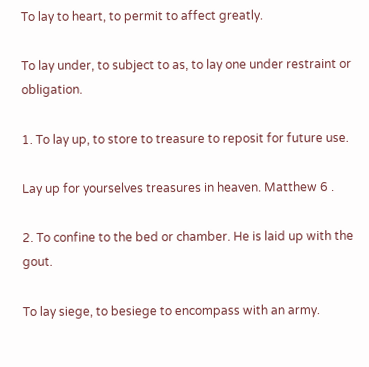To lay to heart, to permit to affect greatly.

To lay under, to subject to as, to lay one under restraint or obligation.

1. To lay up, to store to treasure to reposit for future use.

Lay up for yourselves treasures in heaven. Matthew 6 .

2. To confine to the bed or chamber. He is laid up with the gout.

To lay siege, to besiege to encompass with an army.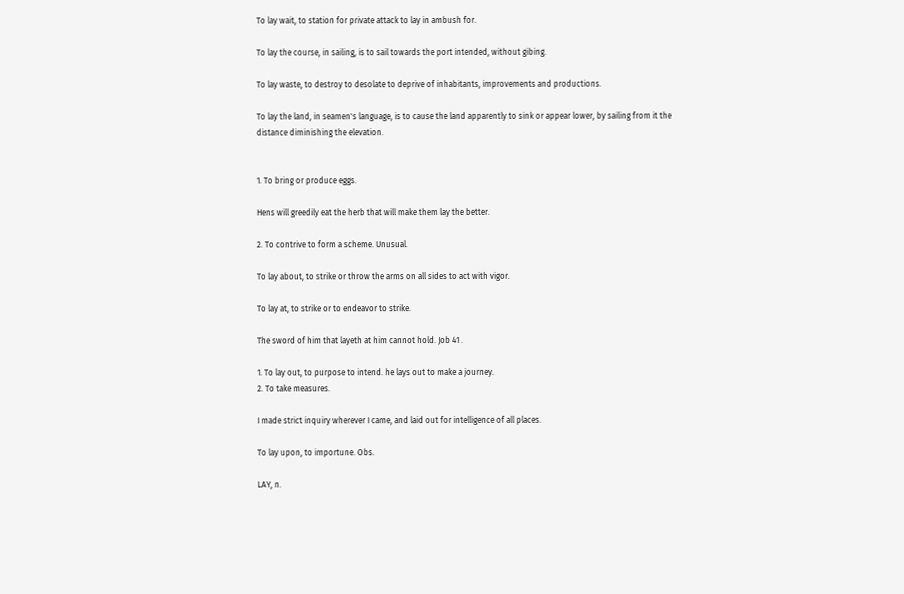To lay wait, to station for private attack to lay in ambush for.

To lay the course, in sailing, is to sail towards the port intended, without gibing.

To lay waste, to destroy to desolate to deprive of inhabitants, improvements and productions.

To lay the land, in seamen's language, is to cause the land apparently to sink or appear lower, by sailing from it the distance diminishing the elevation.


1. To bring or produce eggs.

Hens will greedily eat the herb that will make them lay the better.

2. To contrive to form a scheme. Unusual.

To lay about, to strike or throw the arms on all sides to act with vigor.

To lay at, to strike or to endeavor to strike.

The sword of him that layeth at him cannot hold. Job 41 .

1. To lay out, to purpose to intend. he lays out to make a journey.
2. To take measures.

I made strict inquiry wherever I came, and laid out for intelligence of all places.

To lay upon, to importune. Obs.

LAY, n.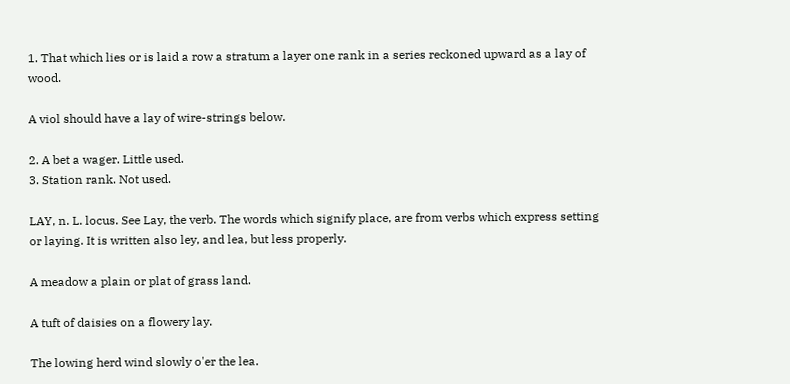1. That which lies or is laid a row a stratum a layer one rank in a series reckoned upward as a lay of wood.

A viol should have a lay of wire-strings below.

2. A bet a wager. Little used.
3. Station rank. Not used.

LAY, n. L. locus. See Lay, the verb. The words which signify place, are from verbs which express setting or laying. It is written also ley, and lea, but less properly.

A meadow a plain or plat of grass land.

A tuft of daisies on a flowery lay.

The lowing herd wind slowly o'er the lea.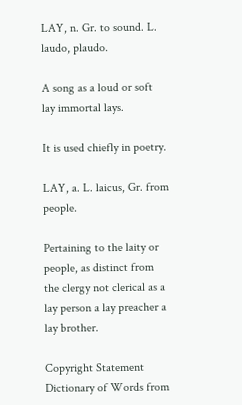LAY, n. Gr. to sound. L. laudo, plaudo.

A song as a loud or soft lay immortal lays.

It is used chiefly in poetry.

LAY, a. L. laicus, Gr. from people.

Pertaining to the laity or people, as distinct from the clergy not clerical as a lay person a lay preacher a lay brother.

Copyright Statement
Dictionary of Words from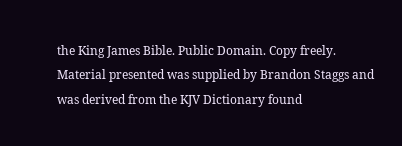the King James Bible. Public Domain. Copy freely.
Material presented was supplied by Brandon Staggs and was derived from the KJV Dictionary found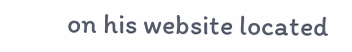on his website located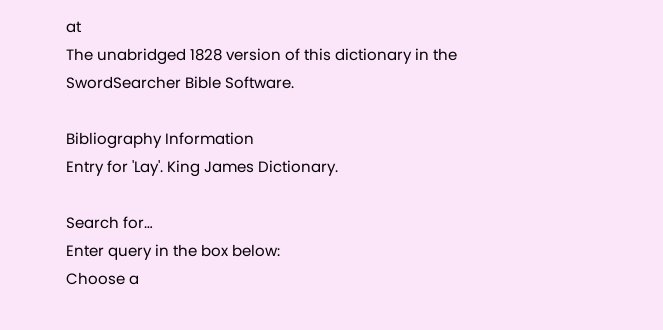at
The unabridged 1828 version of this dictionary in the SwordSearcher Bible Software.

Bibliography Information
Entry for 'Lay'. King James Dictionary.

Search for…
Enter query in the box below:
Choose a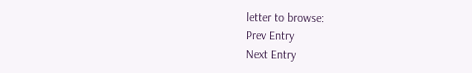letter to browse:
Prev Entry
Next Entry